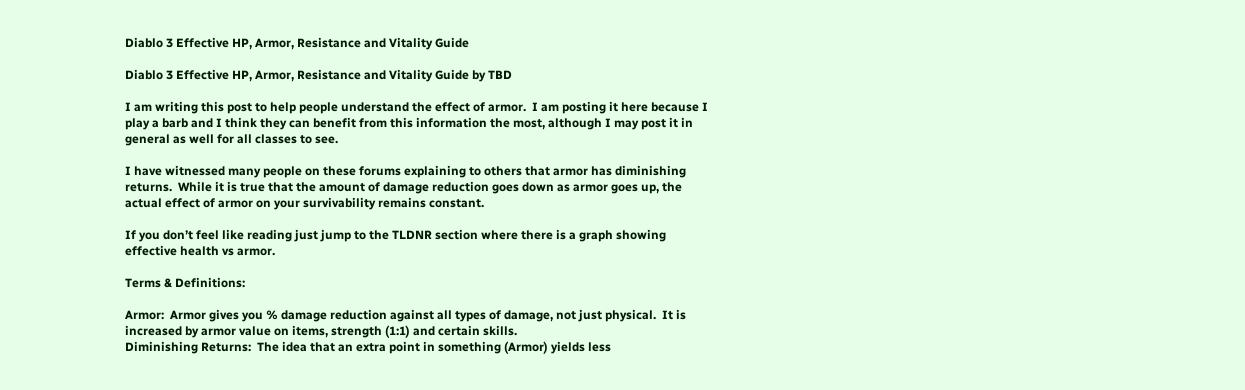Diablo 3 Effective HP, Armor, Resistance and Vitality Guide

Diablo 3 Effective HP, Armor, Resistance and Vitality Guide by TBD

I am writing this post to help people understand the effect of armor.  I am posting it here because I play a barb and I think they can benefit from this information the most, although I may post it in general as well for all classes to see.

I have witnessed many people on these forums explaining to others that armor has diminishing returns.  While it is true that the amount of damage reduction goes down as armor goes up, the actual effect of armor on your survivability remains constant.

If you don’t feel like reading just jump to the TLDNR section where there is a graph showing effective health vs armor.

Terms & Definitions:

Armor:  Armor gives you % damage reduction against all types of damage, not just physical.  It is increased by armor value on items, strength (1:1) and certain skills.
Diminishing Returns:  The idea that an extra point in something (Armor) yields less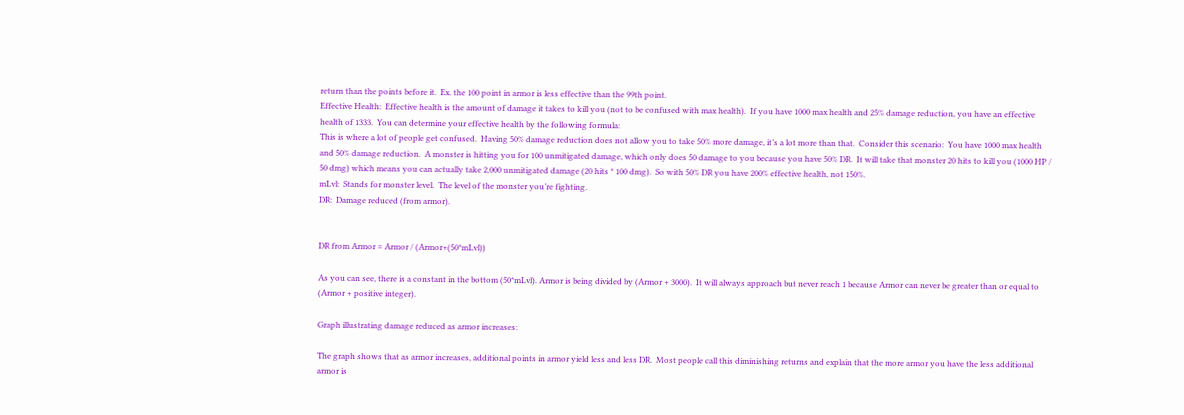return than the points before it.  Ex. the 100 point in armor is less effective than the 99th point.
Effective Health:  Effective health is the amount of damage it takes to kill you (not to be confused with max health).  If you have 1000 max health and 25% damage reduction, you have an effective health of 1333.  You can determine your effective health by the following formula:
This is where a lot of people get confused.  Having 50% damage reduction does not allow you to take 50% more damage, it’s a lot more than that.  Consider this scenario:  You have 1000 max health and 50% damage reduction.  A monster is hitting you for 100 unmitigated damage, which only does 50 damage to you because you have 50% DR.  It will take that monster 20 hits to kill you (1000 HP / 50 dmg) which means you can actually take 2,000 unmitigated damage (20 hits * 100 dmg).  So with 50% DR you have 200% effective health, not 150%.
mLvl:  Stands for monster level.  The level of the monster you’re fighting.
DR:  Damage reduced (from armor).


DR from Armor = Armor / (Armor+(50*mLvl))

As you can see, there is a constant in the bottom (50*mLvl). Armor is being divided by (Armor + 3000).  It will always approach but never reach 1 because Armor can never be greater than or equal to (Armor + positive integer).

Graph illustrating damage reduced as armor increases:

The graph shows that as armor increases, additional points in armor yield less and less DR.  Most people call this diminishing returns and explain that the more armor you have the less additional armor is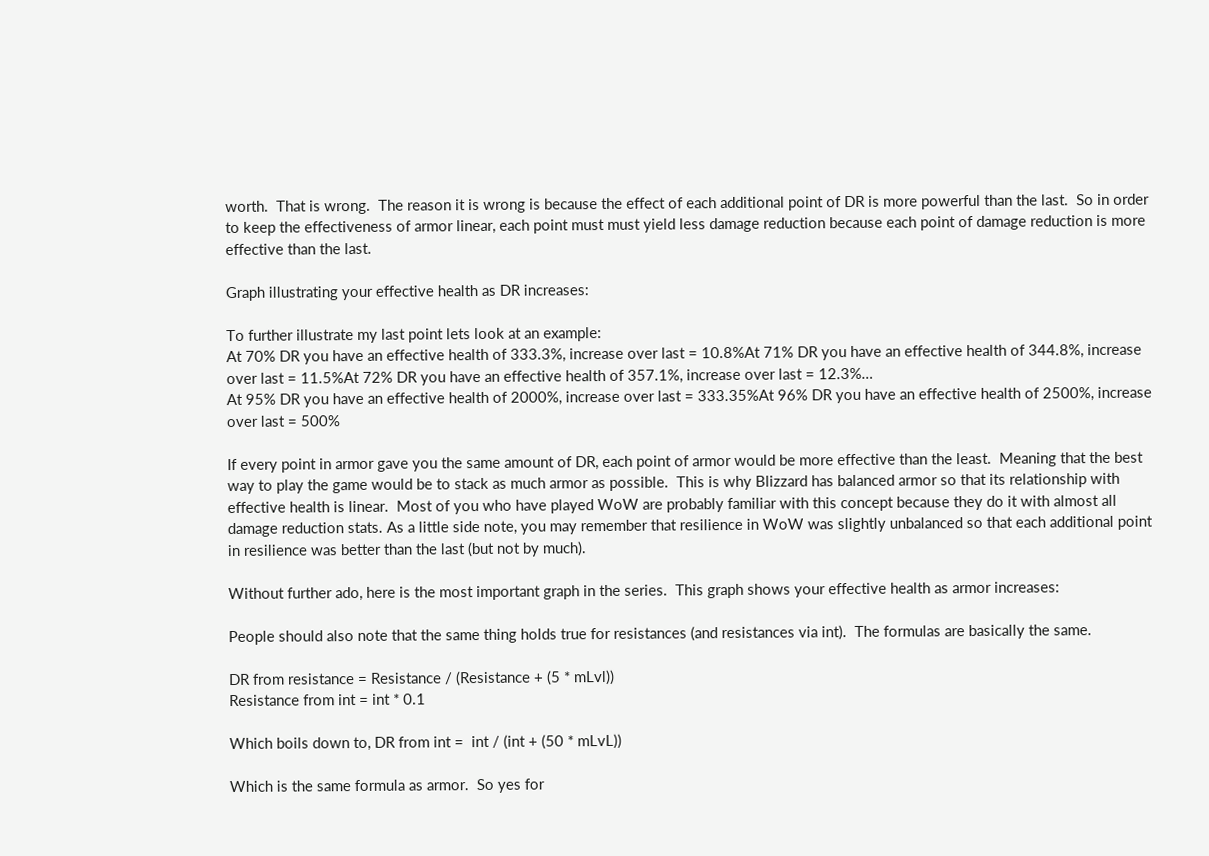worth.  That is wrong.  The reason it is wrong is because the effect of each additional point of DR is more powerful than the last.  So in order to keep the effectiveness of armor linear, each point must must yield less damage reduction because each point of damage reduction is more effective than the last.

Graph illustrating your effective health as DR increases:

To further illustrate my last point lets look at an example:
At 70% DR you have an effective health of 333.3%, increase over last = 10.8%At 71% DR you have an effective health of 344.8%, increase over last = 11.5%At 72% DR you have an effective health of 357.1%, increase over last = 12.3%…
At 95% DR you have an effective health of 2000%, increase over last = 333.35%At 96% DR you have an effective health of 2500%, increase over last = 500%

If every point in armor gave you the same amount of DR, each point of armor would be more effective than the least.  Meaning that the best way to play the game would be to stack as much armor as possible.  This is why Blizzard has balanced armor so that its relationship with effective health is linear.  Most of you who have played WoW are probably familiar with this concept because they do it with almost all damage reduction stats. As a little side note, you may remember that resilience in WoW was slightly unbalanced so that each additional point in resilience was better than the last (but not by much).

Without further ado, here is the most important graph in the series.  This graph shows your effective health as armor increases:

People should also note that the same thing holds true for resistances (and resistances via int).  The formulas are basically the same.

DR from resistance = Resistance / (Resistance + (5 * mLvl))
Resistance from int = int * 0.1

Which boils down to, DR from int =  int / (int + (50 * mLvL))

Which is the same formula as armor.  So yes for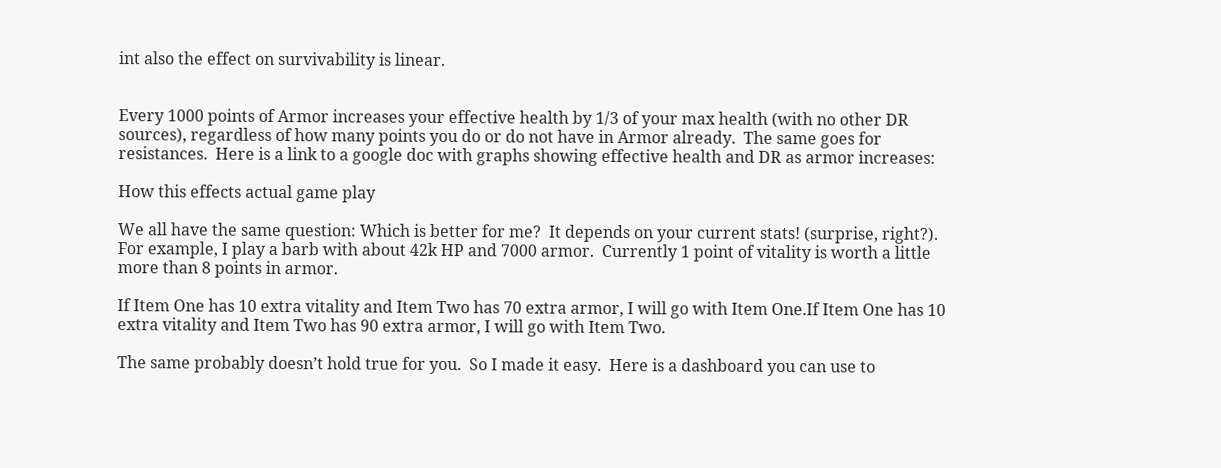int also the effect on survivability is linear.


Every 1000 points of Armor increases your effective health by 1/3 of your max health (with no other DR sources), regardless of how many points you do or do not have in Armor already.  The same goes for resistances.  Here is a link to a google doc with graphs showing effective health and DR as armor increases:

How this effects actual game play

We all have the same question: Which is better for me?  It depends on your current stats! (surprise, right?).  For example, I play a barb with about 42k HP and 7000 armor.  Currently 1 point of vitality is worth a little more than 8 points in armor.

If Item One has 10 extra vitality and Item Two has 70 extra armor, I will go with Item One.If Item One has 10 extra vitality and Item Two has 90 extra armor, I will go with Item Two.

The same probably doesn’t hold true for you.  So I made it easy.  Here is a dashboard you can use to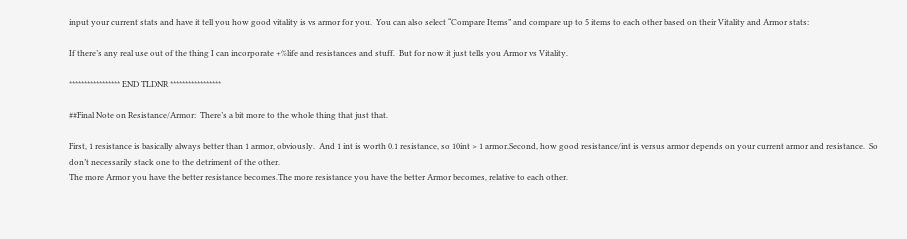input your current stats and have it tell you how good vitality is vs armor for you.  You can also select “Compare Items” and compare up to 5 items to each other based on their Vitality and Armor stats:

If there’s any real use out of the thing I can incorporate +%life and resistances and stuff.  But for now it just tells you Armor vs Vitality.

***************** END TLDNR *****************

##Final Note on Resistance/Armor:  There’s a bit more to the whole thing that just that.

First, 1 resistance is basically always better than 1 armor, obviously.  And 1 int is worth 0.1 resistance, so 10int > 1 armor.Second, how good resistance/int is versus armor depends on your current armor and resistance.  So don’t necessarily stack one to the detriment of the other.
The more Armor you have the better resistance becomes.The more resistance you have the better Armor becomes, relative to each other.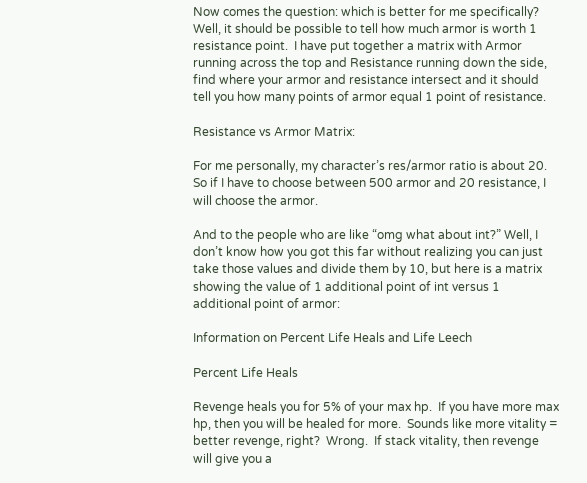Now comes the question: which is better for me specifically?  Well, it should be possible to tell how much armor is worth 1 resistance point.  I have put together a matrix with Armor running across the top and Resistance running down the side, find where your armor and resistance intersect and it should tell you how many points of armor equal 1 point of resistance.

Resistance vs Armor Matrix:

For me personally, my character’s res/armor ratio is about 20.  So if I have to choose between 500 armor and 20 resistance, I will choose the armor.

And to the people who are like “omg what about int?” Well, I don’t know how you got this far without realizing you can just take those values and divide them by 10, but here is a matrix showing the value of 1 additional point of int versus 1 additional point of armor:

Information on Percent Life Heals and Life Leech

Percent Life Heals

Revenge heals you for 5% of your max hp.  If you have more max hp, then you will be healed for more.  Sounds like more vitality = better revenge, right?  Wrong.  If stack vitality, then revenge will give you a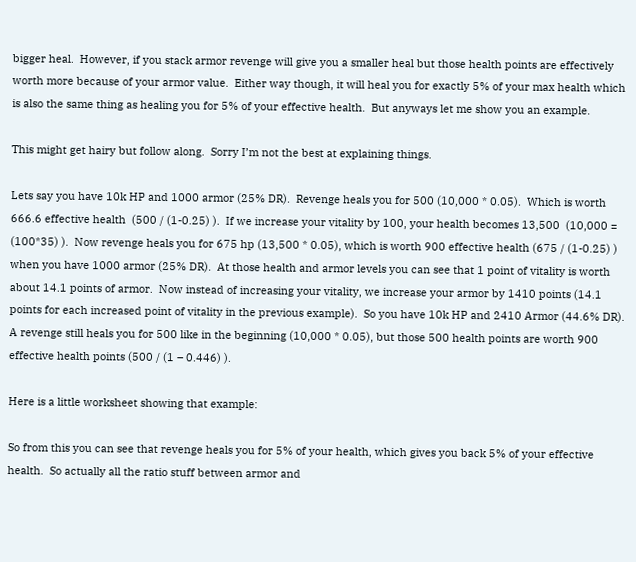bigger heal.  However, if you stack armor revenge will give you a smaller heal but those health points are effectively worth more because of your armor value.  Either way though, it will heal you for exactly 5% of your max health which is also the same thing as healing you for 5% of your effective health.  But anyways let me show you an example.

This might get hairy but follow along.  Sorry I’m not the best at explaining things.

Lets say you have 10k HP and 1000 armor (25% DR).  Revenge heals you for 500 (10,000 * 0.05).  Which is worth 666.6 effective health  (500 / (1-0.25) ).  If we increase your vitality by 100, your health becomes 13,500  (10,000 = (100*35) ).  Now revenge heals you for 675 hp (13,500 * 0.05), which is worth 900 effective health (675 / (1-0.25) ) when you have 1000 armor (25% DR).  At those health and armor levels you can see that 1 point of vitality is worth about 14.1 points of armor.  Now instead of increasing your vitality, we increase your armor by 1410 points (14.1 points for each increased point of vitality in the previous example).  So you have 10k HP and 2410 Armor (44.6% DR).  A revenge still heals you for 500 like in the beginning (10,000 * 0.05), but those 500 health points are worth 900 effective health points (500 / (1 – 0.446) ).

Here is a little worksheet showing that example:

So from this you can see that revenge heals you for 5% of your health, which gives you back 5% of your effective health.  So actually all the ratio stuff between armor and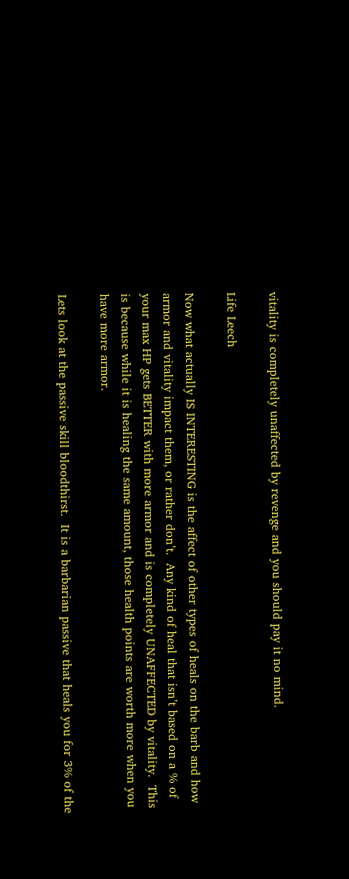vitality is completely unaffected by revenge and you should pay it no mind.

Life Leech

Now what actually IS INTERESTING is the affect of other types of heals on the barb and how armor and vitality impact them, or rather don’t.  Any kind of heal that isn’t based on a % of your max HP gets BETTER with more armor and is completely UNAFFECTED by vitality.  This is because while it is healing the same amount, those health points are worth more when you have more armor.

Lets look at the passive skill bloodthirst.  It is a barbarian passive that heals you for 3% of the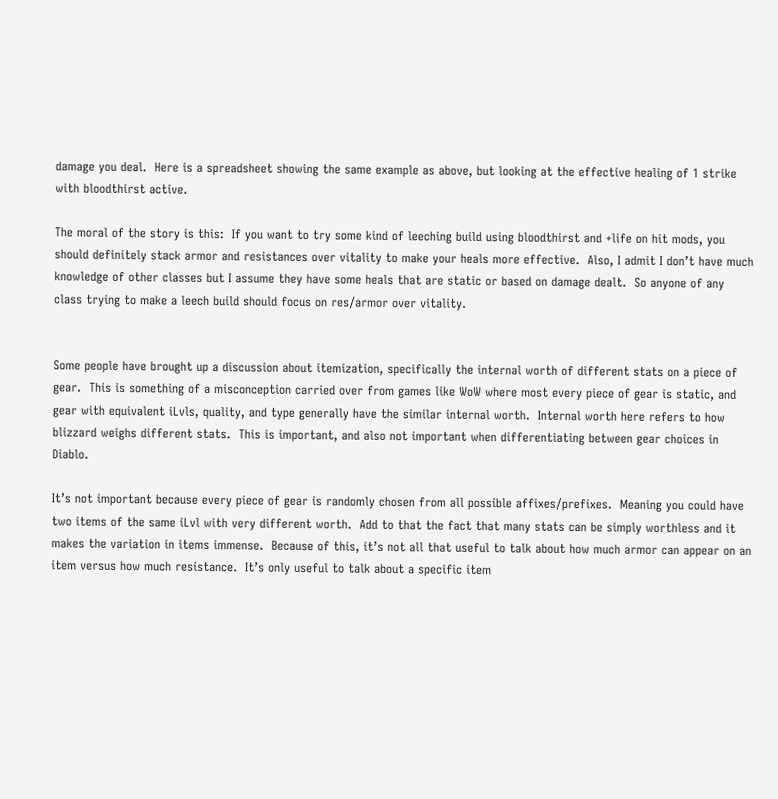damage you deal.  Here is a spreadsheet showing the same example as above, but looking at the effective healing of 1 strike with bloodthirst active.

The moral of the story is this:  If you want to try some kind of leeching build using bloodthirst and +life on hit mods, you should definitely stack armor and resistances over vitality to make your heals more effective.  Also, I admit I don’t have much knowledge of other classes but I assume they have some heals that are static or based on damage dealt.  So anyone of any class trying to make a leech build should focus on res/armor over vitality.


Some people have brought up a discussion about itemization, specifically the internal worth of different stats on a piece of gear.  This is something of a misconception carried over from games like WoW where most every piece of gear is static, and gear with equivalent iLvls, quality, and type generally have the similar internal worth.  Internal worth here refers to how blizzard weighs different stats.  This is important, and also not important when differentiating between gear choices in Diablo.

It’s not important because every piece of gear is randomly chosen from all possible affixes/prefixes.  Meaning you could have two items of the same iLvl with very different worth.  Add to that the fact that many stats can be simply worthless and it makes the variation in items immense.  Because of this, it’s not all that useful to talk about how much armor can appear on an item versus how much resistance.  It’s only useful to talk about a specific item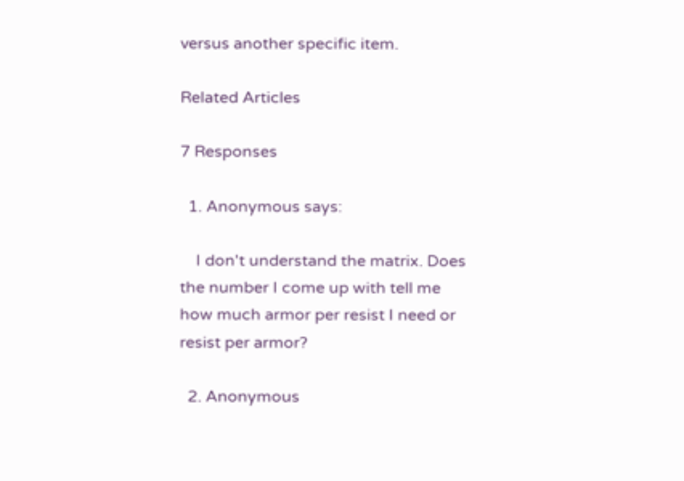versus another specific item.

Related Articles

7 Responses

  1. Anonymous says:

    I don't understand the matrix. Does the number I come up with tell me how much armor per resist I need or resist per armor?

  2. Anonymous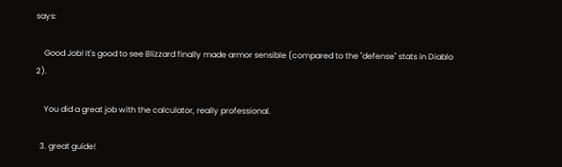says:

    Good Job! It's good to see Blizzard finally made armor sensible (compared to the "defense" stats in Diablo 2).

    You did a great job with the calculator, really professional.

  3. great guide!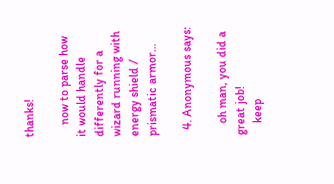thanks!

    now to parse how it would handle differently for a wizard running with energy shield / prismatic armor…

  4. Anonymous says:

    oh man, you did a great job!
    keep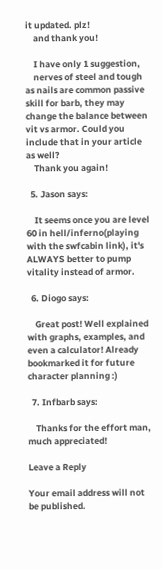it updated. plz!
    and thank you!

    I have only 1 suggestion,
    nerves of steel and tough as nails are common passive skill for barb, they may change the balance between vit vs armor. Could you include that in your article as well?
    Thank you again!

  5. Jason says:

    It seems once you are level 60 in hell/inferno(playing with the swfcabin link), it's ALWAYS better to pump vitality instead of armor.

  6. Diogo says:

    Great post! Well explained with graphs, examples, and even a calculator! Already bookmarked it for future character planning :)

  7. Infbarb says:

    Thanks for the effort man, much appreciated!

Leave a Reply

Your email address will not be published.